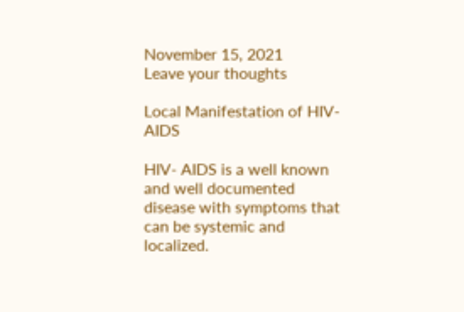November 15, 2021
Leave your thoughts

Local Manifestation of HIV- AIDS

HIV- AIDS is a well known and well documented disease with symptoms that can be systemic and localized.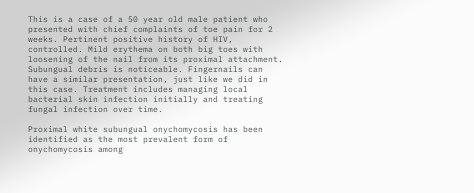This is a case of a 50 year old male patient who presented with chief complaints of toe pain for 2 weeks. Pertinent positive history of HIV, controlled. Mild erythema on both big toes with loosening of the nail from its proximal attachment. Subungual debris is noticeable. Fingernails can have a similar presentation, just like we did in this case. Treatment includes managing local bacterial skin infection initially and treating fungal infection over time.

Proximal white subungual onychomycosis has been identified as the most prevalent form of onychomycosis among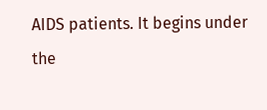AIDS patients. It begins under the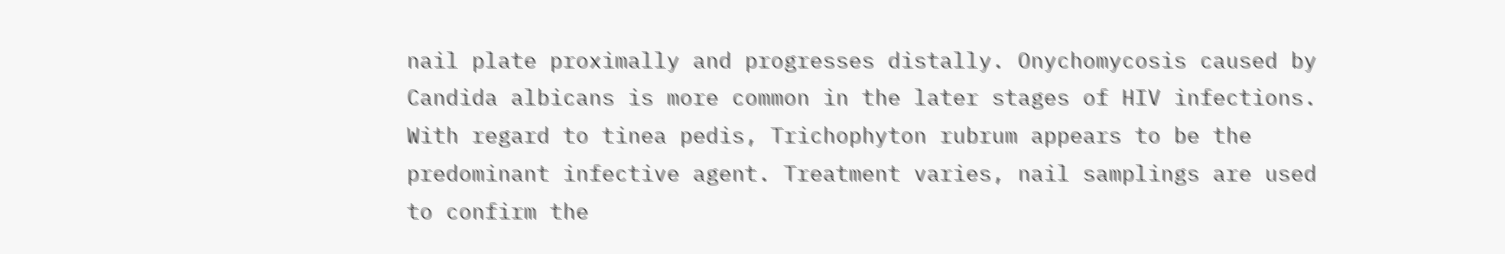nail plate proximally and progresses distally. Onychomycosis caused by Candida albicans is more common in the later stages of HIV infections. With regard to tinea pedis, Trichophyton rubrum appears to be the predominant infective agent. Treatment varies, nail samplings are used to confirm the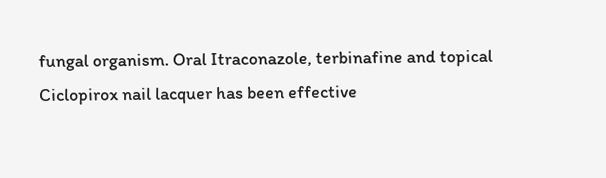fungal organism. Oral Itraconazole, terbinafine and topical Ciclopirox nail lacquer has been effective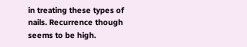in treating these types of nails. Recurrence though seems to be high.